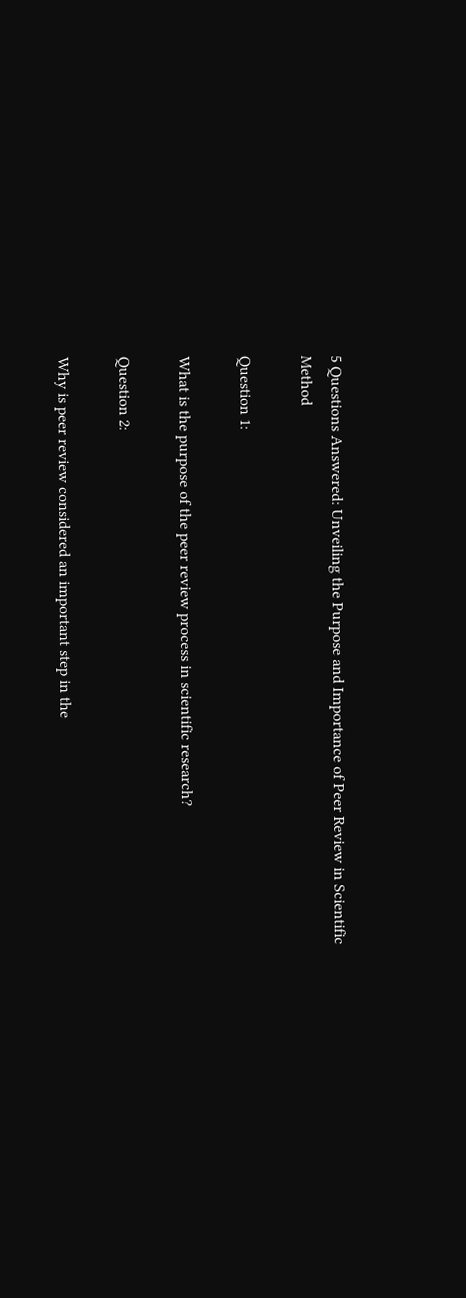5 Questions Answered: Unveiling the Purpose and Importance of Peer Review in Scientific Method

Question 1:

What is the purpose of the peer review process in scientific research?

Question 2:

Why is peer review considered an important step in the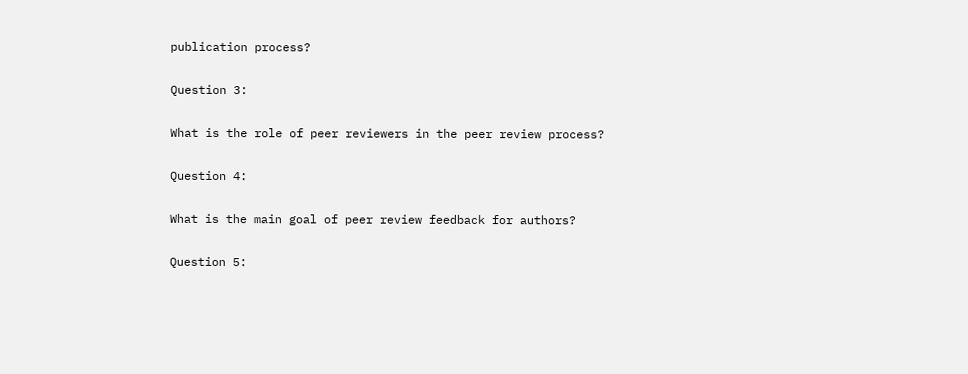publication process?

Question 3:

What is the role of peer reviewers in the peer review process?

Question 4:

What is the main goal of peer review feedback for authors?

Question 5: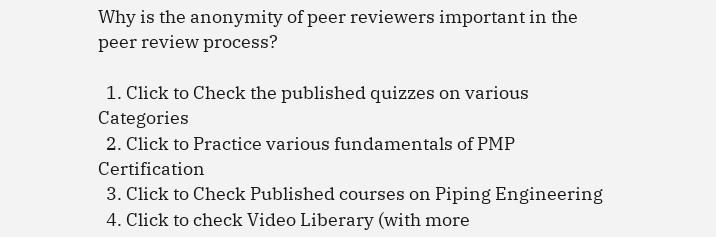Why is the anonymity of peer reviewers important in the peer review process?

  1. Click to Check the published quizzes on various Categories
  2. Click to Practice various fundamentals of PMP Certification
  3. Click to Check Published courses on Piping Engineering
  4. Click to check Video Liberary (with more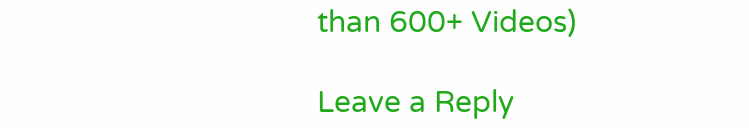than 600+ Videos)

Leave a Reply